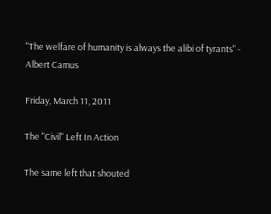"The welfare of humanity is always the alibi of tyrants" - Albert Camus

Friday, March 11, 2011

The "Civil" Left In Action

The same left that shouted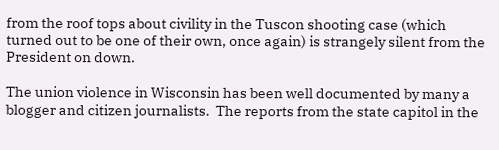from the roof tops about civility in the Tuscon shooting case (which turned out to be one of their own, once again) is strangely silent from the President on down.

The union violence in Wisconsin has been well documented by many a blogger and citizen journalists.  The reports from the state capitol in the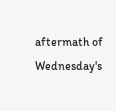aftermath of Wednesday's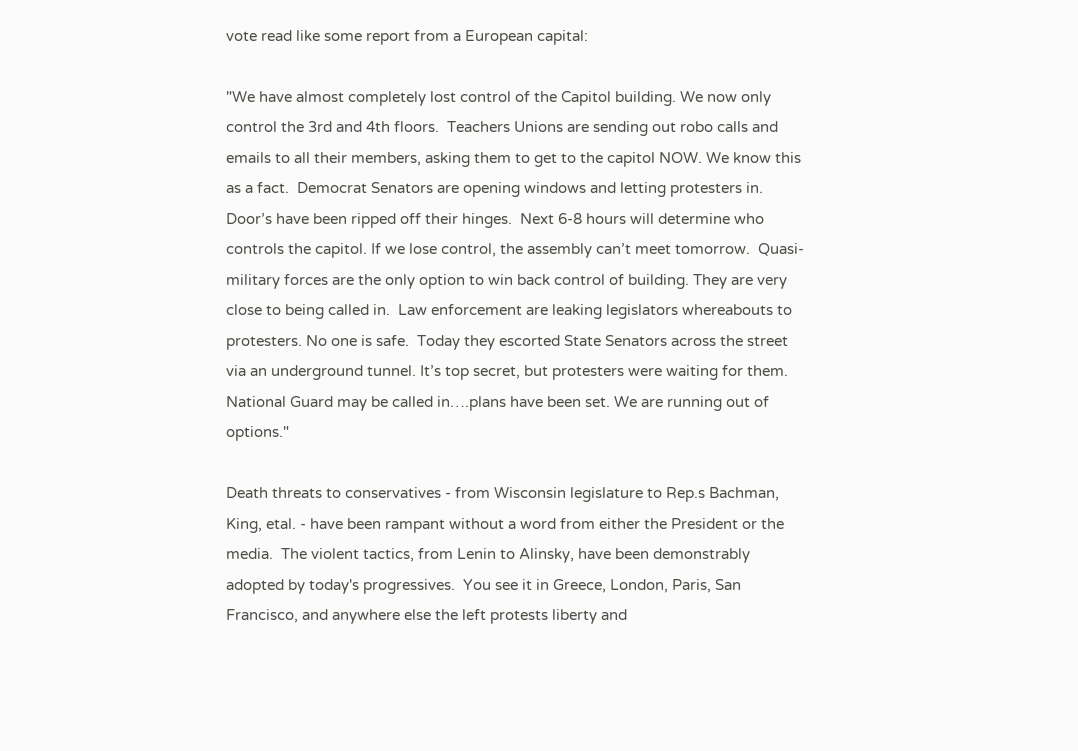vote read like some report from a European capital:

"We have almost completely lost control of the Capitol building. We now only control the 3rd and 4th floors.  Teachers Unions are sending out robo calls and emails to all their members, asking them to get to the capitol NOW. We know this as a fact.  Democrat Senators are opening windows and letting protesters in. Door’s have been ripped off their hinges.  Next 6-8 hours will determine who controls the capitol. If we lose control, the assembly can’t meet tomorrow.  Quasi-military forces are the only option to win back control of building. They are very close to being called in.  Law enforcement are leaking legislators whereabouts to protesters. No one is safe.  Today they escorted State Senators across the street via an underground tunnel. It’s top secret, but protesters were waiting for them.  National Guard may be called in….plans have been set. We are running out of options."

Death threats to conservatives - from Wisconsin legislature to Rep.s Bachman, King, etal. - have been rampant without a word from either the President or the media.  The violent tactics, from Lenin to Alinsky, have been demonstrably adopted by today's progressives.  You see it in Greece, London, Paris, San Francisco, and anywhere else the left protests liberty and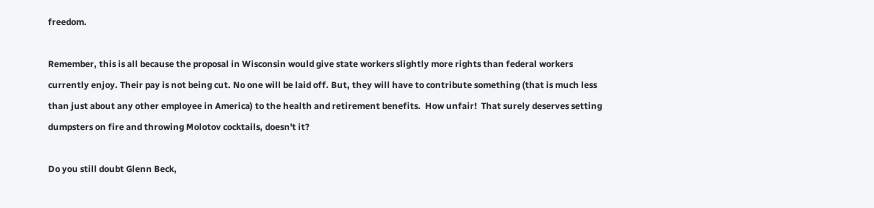freedom.

Remember, this is all because the proposal in Wisconsin would give state workers slightly more rights than federal workers currently enjoy. Their pay is not being cut. No one will be laid off. But, they will have to contribute something (that is much less than just about any other employee in America) to the health and retirement benefits.  How unfair!  That surely deserves setting dumpsters on fire and throwing Molotov cocktails, doesn't it?

Do you still doubt Glenn Beck,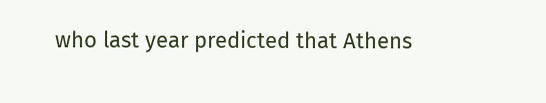who last year predicted that Athens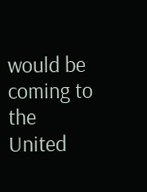would be coming to the United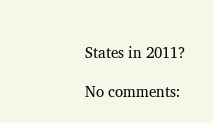States in 2011?

No comments: